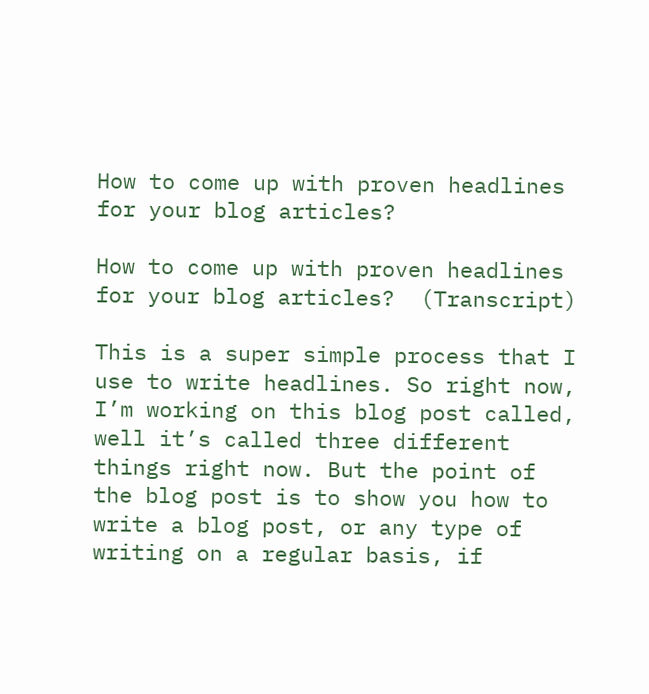How to come up with proven headlines for your blog articles?

How to come up with proven headlines for your blog articles?  (Transcript)

This is a super simple process that I use to write headlines. So right now, I’m working on this blog post called, well it’s called three different things right now. But the point of the blog post is to show you how to write a blog post, or any type of writing on a regular basis, if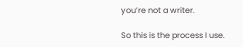you’re not a writer.

So this is the process I use.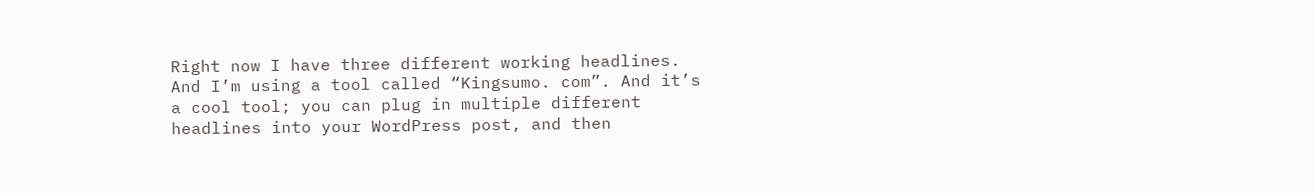Right now I have three different working headlines. And I’m using a tool called “Kingsumo. com”. And it’s a cool tool; you can plug in multiple different headlines into your WordPress post, and then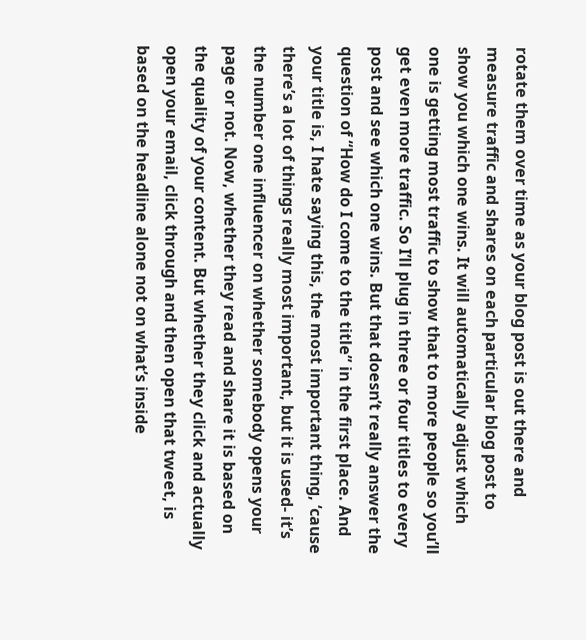rotate them over time as your blog post is out there and measure traffic and shares on each particular blog post to show you which one wins. It will automatically adjust which one is getting most traffic to show that to more people so you’ll get even more traffic. So I’ll plug in three or four titles to every post and see which one wins. But that doesn’t really answer the question of “How do I come to the title” in the first place. And your title is, I hate saying this, the most important thing, ‘cause there’s a lot of things really most important, but it is used- it’s the number one influencer on whether somebody opens your page or not. Now, whether they read and share it is based on the quality of your content. But whether they click and actually open your email, click through and then open that tweet, is based on the headline alone not on what’s inside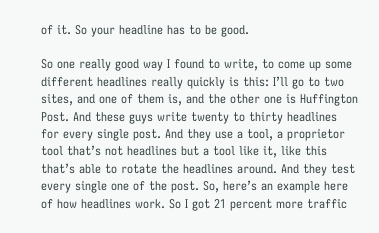of it. So your headline has to be good.

So one really good way I found to write, to come up some different headlines really quickly is this: I’ll go to two sites, and one of them is, and the other one is Huffington Post. And these guys write twenty to thirty headlines for every single post. And they use a tool, a proprietor tool that’s not headlines but a tool like it, like this that’s able to rotate the headlines around. And they test every single one of the post. So, here’s an example here of how headlines work. So I got 21 percent more traffic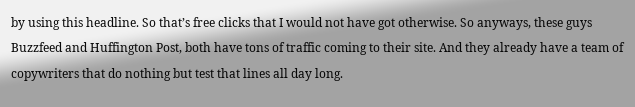by using this headline. So that’s free clicks that I would not have got otherwise. So anyways, these guys Buzzfeed and Huffington Post, both have tons of traffic coming to their site. And they already have a team of copywriters that do nothing but test that lines all day long.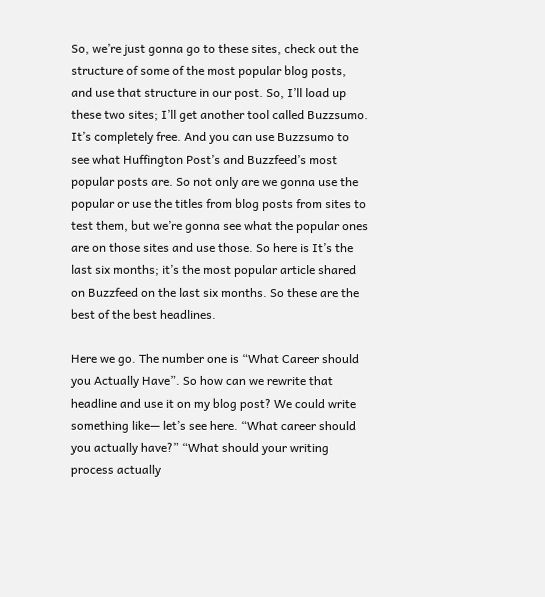So, we’re just gonna go to these sites, check out the structure of some of the most popular blog posts, and use that structure in our post. So, I’ll load up these two sites; I’ll get another tool called Buzzsumo. It’s completely free. And you can use Buzzsumo to see what Huffington Post’s and Buzzfeed’s most popular posts are. So not only are we gonna use the popular or use the titles from blog posts from sites to test them, but we’re gonna see what the popular ones are on those sites and use those. So here is It’s the last six months; it’s the most popular article shared on Buzzfeed on the last six months. So these are the best of the best headlines.

Here we go. The number one is “What Career should you Actually Have”. So how can we rewrite that headline and use it on my blog post? We could write something like— let’s see here. “What career should you actually have?” “What should your writing process actually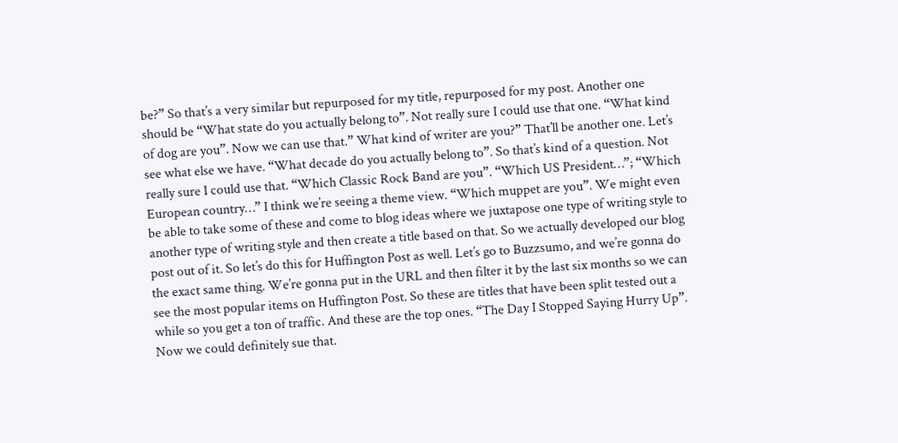be?” So that’s a very similar but repurposed for my title, repurposed for my post. Another one should be “What state do you actually belong to”. Not really sure I could use that one. “What kind of dog are you”. Now we can use that.” What kind of writer are you?” That’ll be another one. Let’s see what else we have. “What decade do you actually belong to”. So that’s kind of a question. Not really sure I could use that. “Which Classic Rock Band are you”. “Which US President…”; “Which European country…” I think we’re seeing a theme view. “Which muppet are you”. We might even be able to take some of these and come to blog ideas where we juxtapose one type of writing style to another type of writing style and then create a title based on that. So we actually developed our blog post out of it. So let’s do this for Huffington Post as well. Let’s go to Buzzsumo, and we’re gonna do the exact same thing. We’re gonna put in the URL and then filter it by the last six months so we can see the most popular items on Huffington Post. So these are titles that have been split tested out a while so you get a ton of traffic. And these are the top ones. “The Day I Stopped Saying Hurry Up”. Now we could definitely sue that.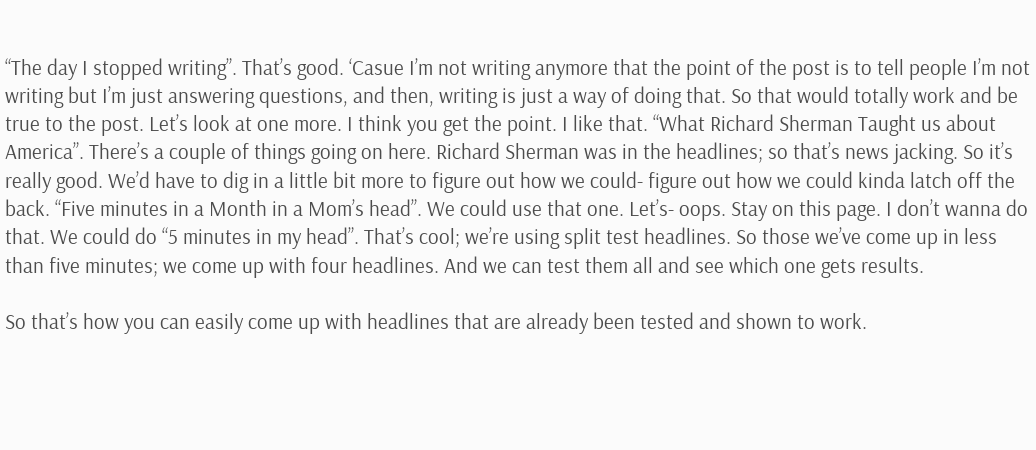“The day I stopped writing”. That’s good. ‘Casue I’m not writing anymore that the point of the post is to tell people I’m not writing but I’m just answering questions, and then, writing is just a way of doing that. So that would totally work and be true to the post. Let’s look at one more. I think you get the point. I like that. “What Richard Sherman Taught us about America”. There’s a couple of things going on here. Richard Sherman was in the headlines; so that’s news jacking. So it’s really good. We’d have to dig in a little bit more to figure out how we could- figure out how we could kinda latch off the back. “Five minutes in a Month in a Mom’s head”. We could use that one. Let’s- oops. Stay on this page. I don’t wanna do that. We could do “5 minutes in my head”. That’s cool; we’re using split test headlines. So those we’ve come up in less than five minutes; we come up with four headlines. And we can test them all and see which one gets results.

So that’s how you can easily come up with headlines that are already been tested and shown to work.